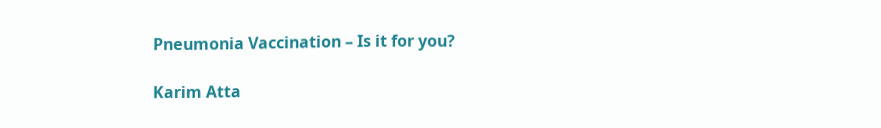Pneumonia Vaccination – Is it for you?

Karim Atta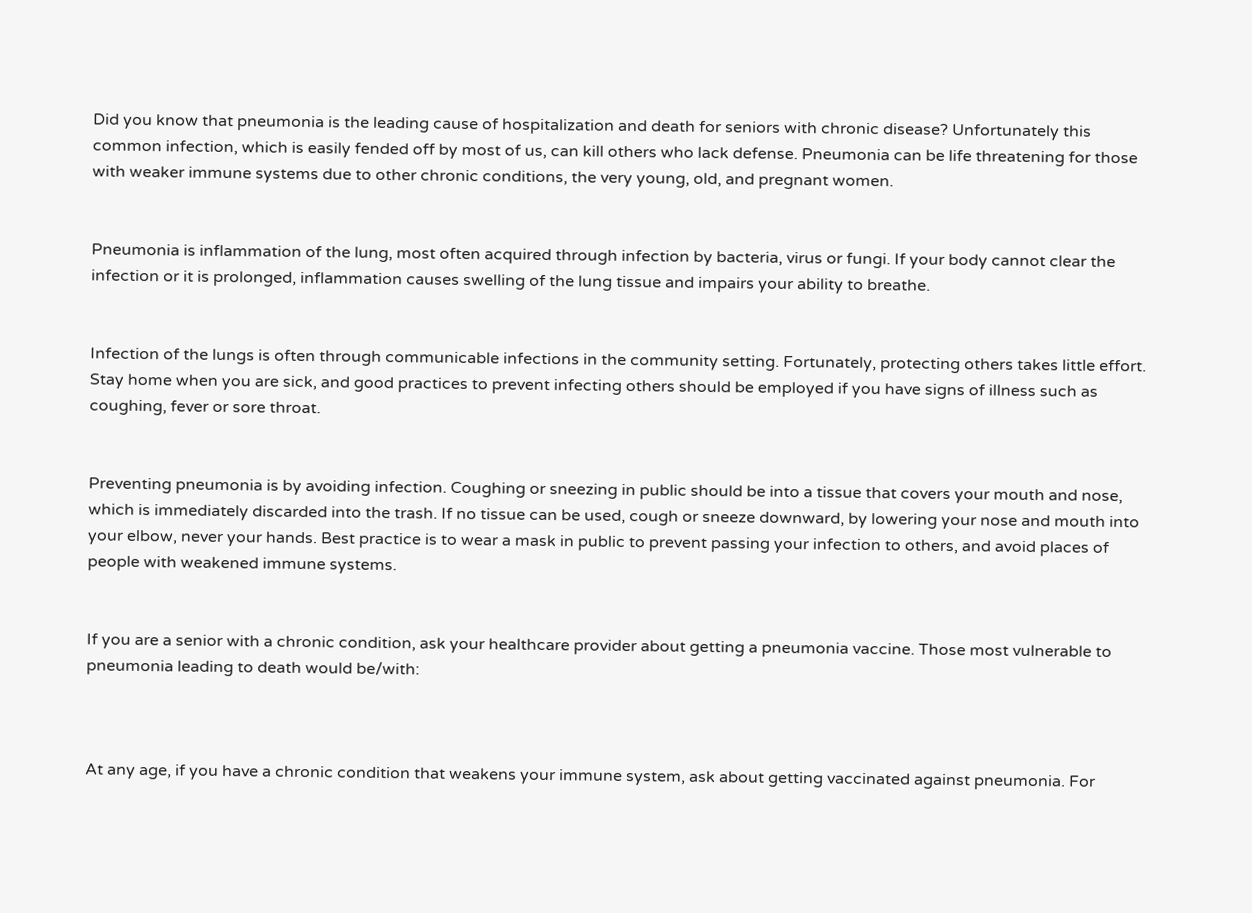Did you know that pneumonia is the leading cause of hospitalization and death for seniors with chronic disease? Unfortunately this common infection, which is easily fended off by most of us, can kill others who lack defense. Pneumonia can be life threatening for those with weaker immune systems due to other chronic conditions, the very young, old, and pregnant women.


Pneumonia is inflammation of the lung, most often acquired through infection by bacteria, virus or fungi. If your body cannot clear the infection or it is prolonged, inflammation causes swelling of the lung tissue and impairs your ability to breathe.


Infection of the lungs is often through communicable infections in the community setting. Fortunately, protecting others takes little effort. Stay home when you are sick, and good practices to prevent infecting others should be employed if you have signs of illness such as coughing, fever or sore throat.


Preventing pneumonia is by avoiding infection. Coughing or sneezing in public should be into a tissue that covers your mouth and nose, which is immediately discarded into the trash. If no tissue can be used, cough or sneeze downward, by lowering your nose and mouth into your elbow, never your hands. Best practice is to wear a mask in public to prevent passing your infection to others, and avoid places of people with weakened immune systems.


If you are a senior with a chronic condition, ask your healthcare provider about getting a pneumonia vaccine. Those most vulnerable to pneumonia leading to death would be/with:



At any age, if you have a chronic condition that weakens your immune system, ask about getting vaccinated against pneumonia. For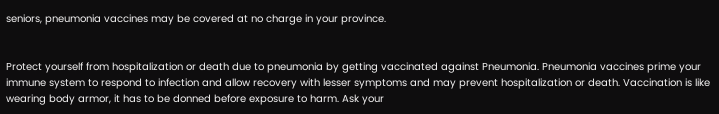seniors, pneumonia vaccines may be covered at no charge in your province.


Protect yourself from hospitalization or death due to pneumonia by getting vaccinated against Pneumonia. Pneumonia vaccines prime your immune system to respond to infection and allow recovery with lesser symptoms and may prevent hospitalization or death. Vaccination is like wearing body armor, it has to be donned before exposure to harm. Ask your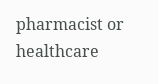pharmacist or healthcare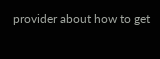provider about how to get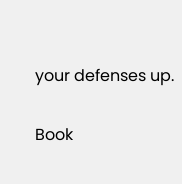your defenses up.

Book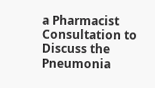a Pharmacist Consultation to Discuss the Pneumonia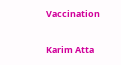Vaccination

Karim Atta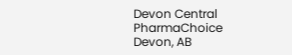Devon Central PharmaChoice
Devon, AB